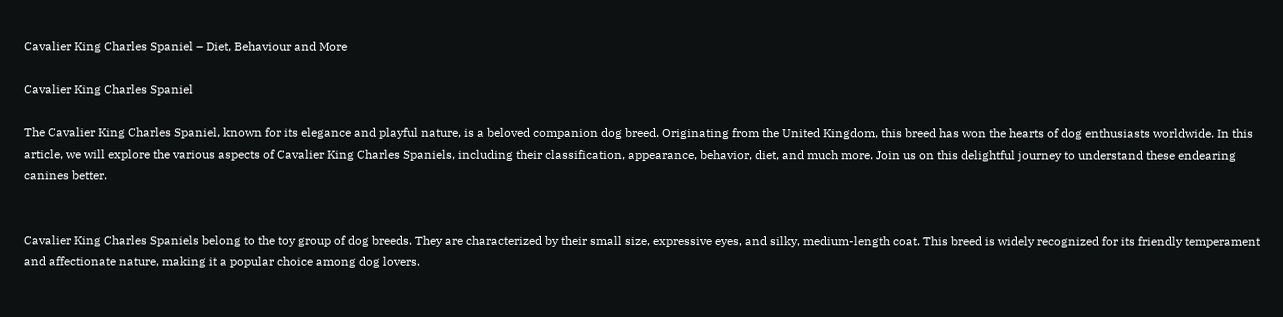Cavalier King Charles Spaniel – Diet, Behaviour and More

Cavalier King Charles Spaniel

The Cavalier King Charles Spaniel, known for its elegance and playful nature, is a beloved companion dog breed. Originating from the United Kingdom, this breed has won the hearts of dog enthusiasts worldwide. In this article, we will explore the various aspects of Cavalier King Charles Spaniels, including their classification, appearance, behavior, diet, and much more. Join us on this delightful journey to understand these endearing canines better.


Cavalier King Charles Spaniels belong to the toy group of dog breeds. They are characterized by their small size, expressive eyes, and silky, medium-length coat. This breed is widely recognized for its friendly temperament and affectionate nature, making it a popular choice among dog lovers.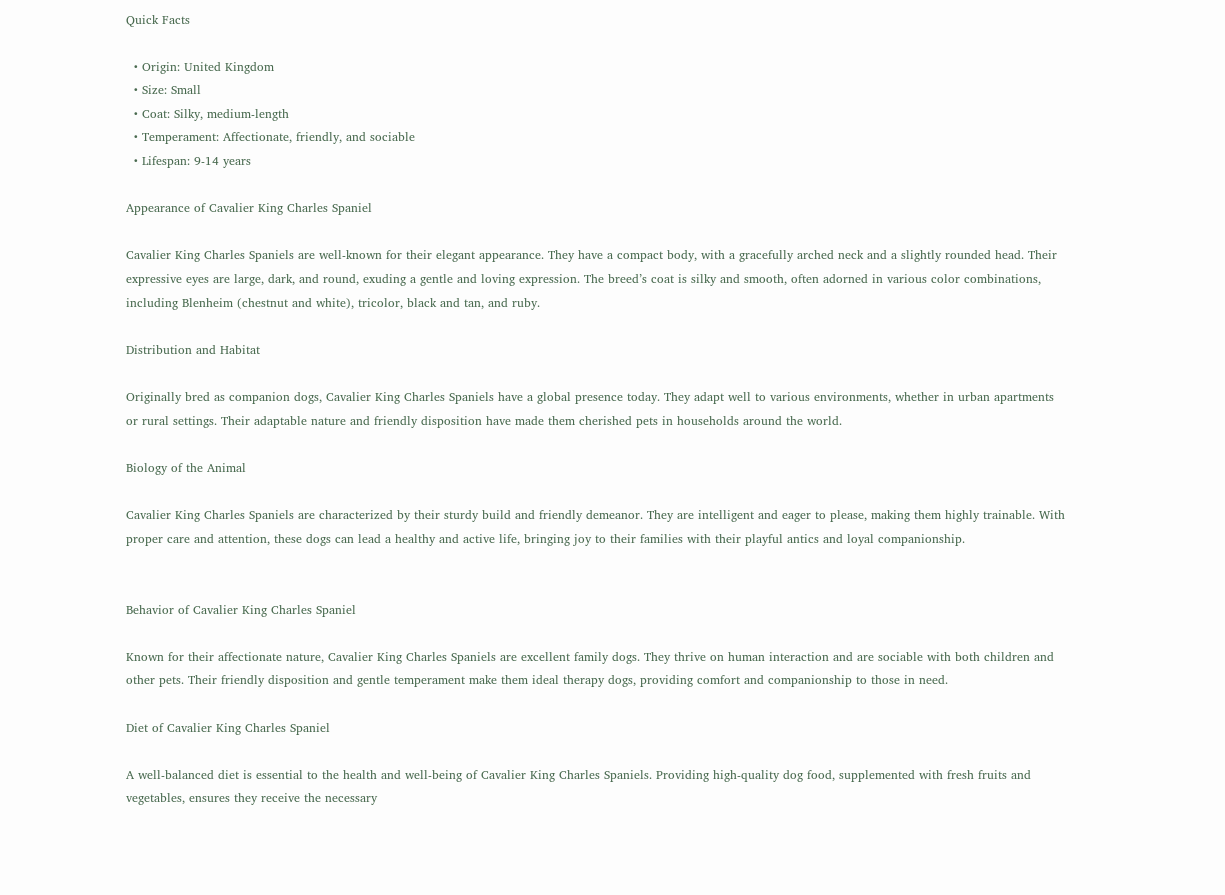Quick Facts

  • Origin: United Kingdom
  • Size: Small
  • Coat: Silky, medium-length
  • Temperament: Affectionate, friendly, and sociable
  • Lifespan: 9-14 years

Appearance of Cavalier King Charles Spaniel

Cavalier King Charles Spaniels are well-known for their elegant appearance. They have a compact body, with a gracefully arched neck and a slightly rounded head. Their expressive eyes are large, dark, and round, exuding a gentle and loving expression. The breed’s coat is silky and smooth, often adorned in various color combinations, including Blenheim (chestnut and white), tricolor, black and tan, and ruby.

Distribution and Habitat

Originally bred as companion dogs, Cavalier King Charles Spaniels have a global presence today. They adapt well to various environments, whether in urban apartments or rural settings. Their adaptable nature and friendly disposition have made them cherished pets in households around the world.

Biology of the Animal

Cavalier King Charles Spaniels are characterized by their sturdy build and friendly demeanor. They are intelligent and eager to please, making them highly trainable. With proper care and attention, these dogs can lead a healthy and active life, bringing joy to their families with their playful antics and loyal companionship.


Behavior of Cavalier King Charles Spaniel

Known for their affectionate nature, Cavalier King Charles Spaniels are excellent family dogs. They thrive on human interaction and are sociable with both children and other pets. Their friendly disposition and gentle temperament make them ideal therapy dogs, providing comfort and companionship to those in need.

Diet of Cavalier King Charles Spaniel

A well-balanced diet is essential to the health and well-being of Cavalier King Charles Spaniels. Providing high-quality dog food, supplemented with fresh fruits and vegetables, ensures they receive the necessary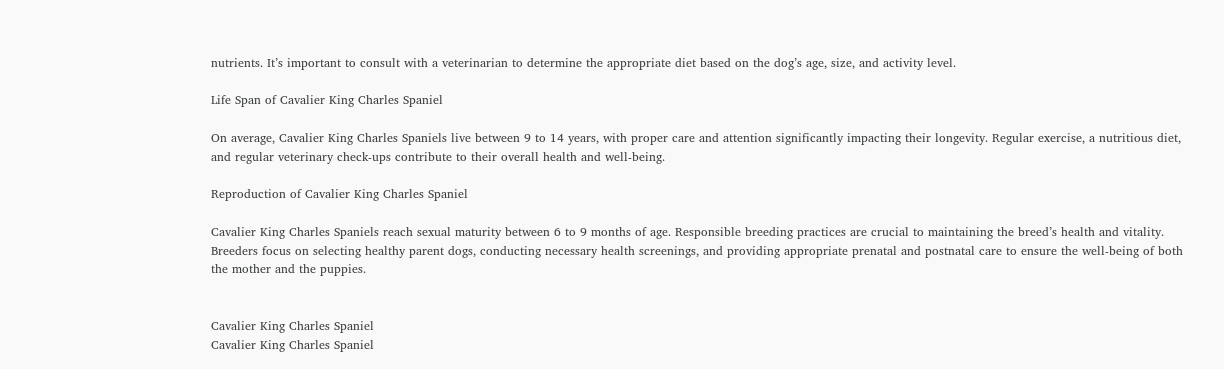nutrients. It’s important to consult with a veterinarian to determine the appropriate diet based on the dog’s age, size, and activity level.

Life Span of Cavalier King Charles Spaniel

On average, Cavalier King Charles Spaniels live between 9 to 14 years, with proper care and attention significantly impacting their longevity. Regular exercise, a nutritious diet, and regular veterinary check-ups contribute to their overall health and well-being.

Reproduction of Cavalier King Charles Spaniel

Cavalier King Charles Spaniels reach sexual maturity between 6 to 9 months of age. Responsible breeding practices are crucial to maintaining the breed’s health and vitality. Breeders focus on selecting healthy parent dogs, conducting necessary health screenings, and providing appropriate prenatal and postnatal care to ensure the well-being of both the mother and the puppies.


Cavalier King Charles Spaniel
Cavalier King Charles Spaniel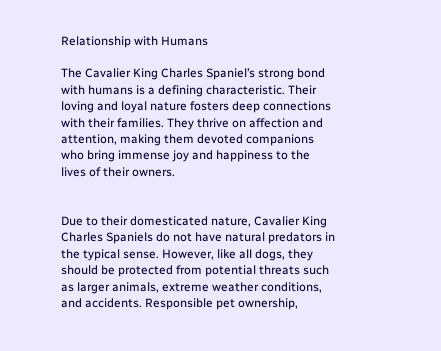Relationship with Humans

The Cavalier King Charles Spaniel’s strong bond with humans is a defining characteristic. Their loving and loyal nature fosters deep connections with their families. They thrive on affection and attention, making them devoted companions who bring immense joy and happiness to the lives of their owners.


Due to their domesticated nature, Cavalier King Charles Spaniels do not have natural predators in the typical sense. However, like all dogs, they should be protected from potential threats such as larger animals, extreme weather conditions, and accidents. Responsible pet ownership,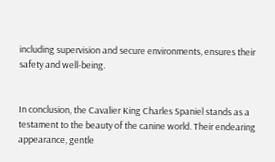including supervision and secure environments, ensures their safety and well-being.


In conclusion, the Cavalier King Charles Spaniel stands as a testament to the beauty of the canine world. Their endearing appearance, gentle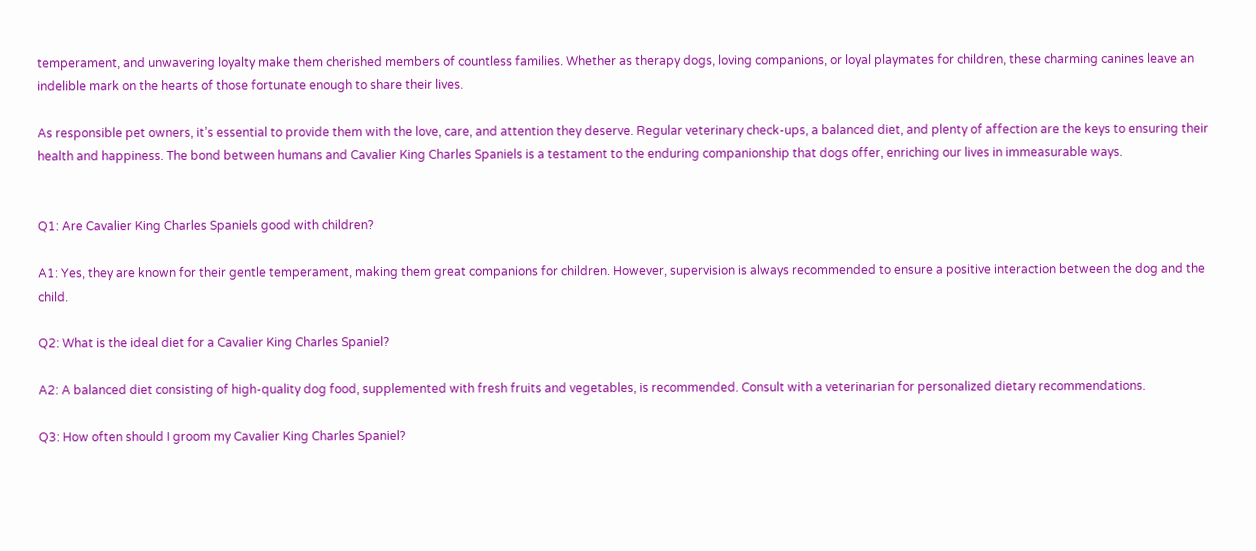temperament, and unwavering loyalty make them cherished members of countless families. Whether as therapy dogs, loving companions, or loyal playmates for children, these charming canines leave an indelible mark on the hearts of those fortunate enough to share their lives.

As responsible pet owners, it’s essential to provide them with the love, care, and attention they deserve. Regular veterinary check-ups, a balanced diet, and plenty of affection are the keys to ensuring their health and happiness. The bond between humans and Cavalier King Charles Spaniels is a testament to the enduring companionship that dogs offer, enriching our lives in immeasurable ways.


Q1: Are Cavalier King Charles Spaniels good with children?

A1: Yes, they are known for their gentle temperament, making them great companions for children. However, supervision is always recommended to ensure a positive interaction between the dog and the child.

Q2: What is the ideal diet for a Cavalier King Charles Spaniel?

A2: A balanced diet consisting of high-quality dog food, supplemented with fresh fruits and vegetables, is recommended. Consult with a veterinarian for personalized dietary recommendations.

Q3: How often should I groom my Cavalier King Charles Spaniel?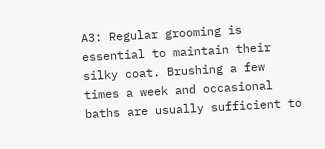A3: Regular grooming is essential to maintain their silky coat. Brushing a few times a week and occasional baths are usually sufficient to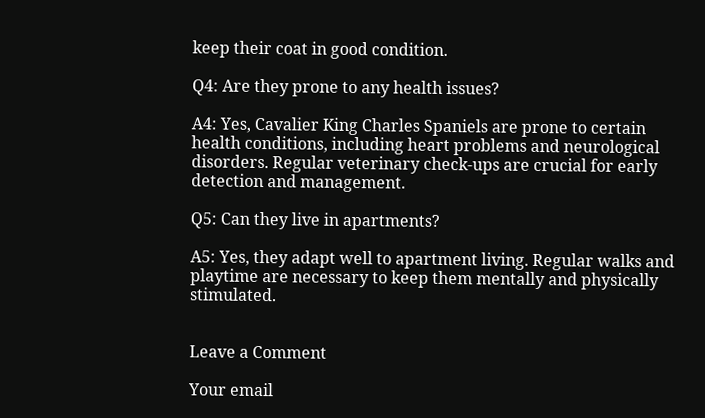keep their coat in good condition.

Q4: Are they prone to any health issues?

A4: Yes, Cavalier King Charles Spaniels are prone to certain health conditions, including heart problems and neurological disorders. Regular veterinary check-ups are crucial for early detection and management.

Q5: Can they live in apartments?

A5: Yes, they adapt well to apartment living. Regular walks and playtime are necessary to keep them mentally and physically stimulated.


Leave a Comment

Your email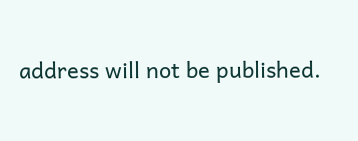address will not be published.